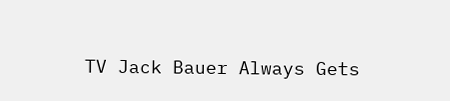TV Jack Bauer Always Gets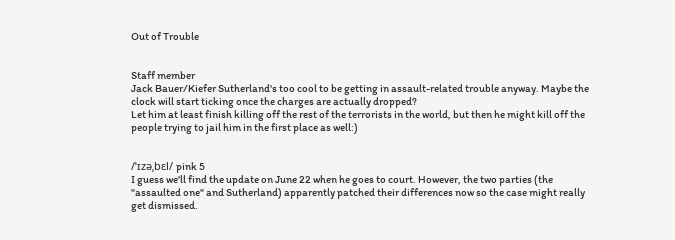Out of Trouble


Staff member
Jack Bauer/Kiefer Sutherland's too cool to be getting in assault-related trouble anyway. Maybe the clock will start ticking once the charges are actually dropped?
Let him at least finish killing off the rest of the terrorists in the world, but then he might kill off the people trying to jail him in the first place as well:)


/ˈɪzəˌbɛl/ pink 5
I guess we'll find the update on June 22 when he goes to court. However, the two parties (the "assaulted one" and Sutherland) apparently patched their differences now so the case might really get dismissed.